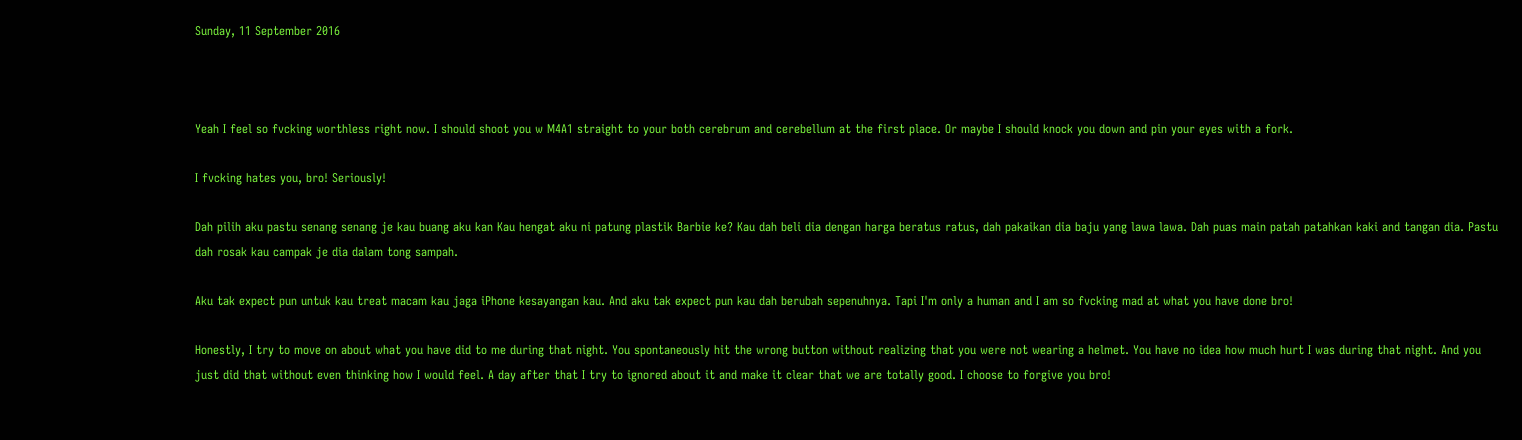Sunday, 11 September 2016



Yeah I feel so fvcking worthless right now. I should shoot you w M4A1 straight to your both cerebrum and cerebellum at the first place. Or maybe I should knock you down and pin your eyes with a fork.

I fvcking hates you, bro! Seriously!

Dah pilih aku pastu senang senang je kau buang aku kan Kau hengat aku ni patung plastik Barbie ke? Kau dah beli dia dengan harga beratus ratus, dah pakaikan dia baju yang lawa lawa. Dah puas main patah patahkan kaki and tangan dia. Pastu dah rosak kau campak je dia dalam tong sampah.

Aku tak expect pun untuk kau treat macam kau jaga iPhone kesayangan kau. And aku tak expect pun kau dah berubah sepenuhnya. Tapi I'm only a human and I am so fvcking mad at what you have done bro!

Honestly, I try to move on about what you have did to me during that night. You spontaneously hit the wrong button without realizing that you were not wearing a helmet. You have no idea how much hurt I was during that night. And you just did that without even thinking how I would feel. A day after that I try to ignored about it and make it clear that we are totally good. I choose to forgive you bro!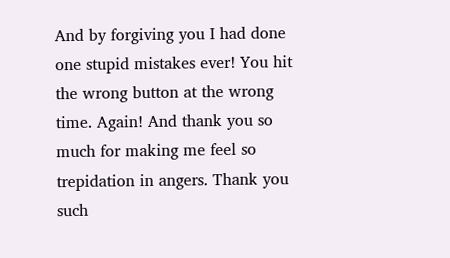And by forgiving you I had done one stupid mistakes ever! You hit the wrong button at the wrong time. Again! And thank you so much for making me feel so trepidation in angers. Thank you such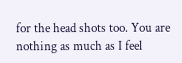for the head shots too. You are nothing as much as I feel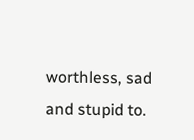worthless, sad and stupid to.